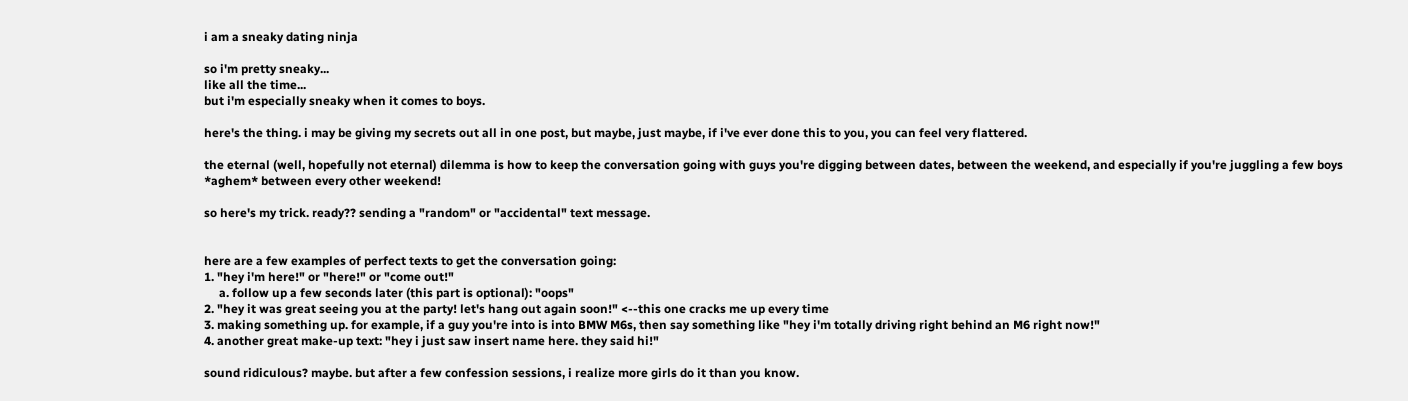i am a sneaky dating ninja

so i'm pretty sneaky...
like all the time...
but i'm especially sneaky when it comes to boys.

here's the thing. i may be giving my secrets out all in one post, but maybe, just maybe, if i've ever done this to you, you can feel very flattered.

the eternal (well, hopefully not eternal) dilemma is how to keep the conversation going with guys you're digging between dates, between the weekend, and especially if you're juggling a few boys *aghem* between every other weekend!

so here's my trick. ready?? sending a "random" or "accidental" text message.


here are a few examples of perfect texts to get the conversation going:
1. "hey i'm here!" or "here!" or "come out!"
     a. follow up a few seconds later (this part is optional): "oops"
2. "hey it was great seeing you at the party! let's hang out again soon!" <--this one cracks me up every time
3. making something up. for example, if a guy you're into is into BMW M6s, then say something like "hey i'm totally driving right behind an M6 right now!"
4. another great make-up text: "hey i just saw insert name here. they said hi!"

sound ridiculous? maybe. but after a few confession sessions, i realize more girls do it than you know.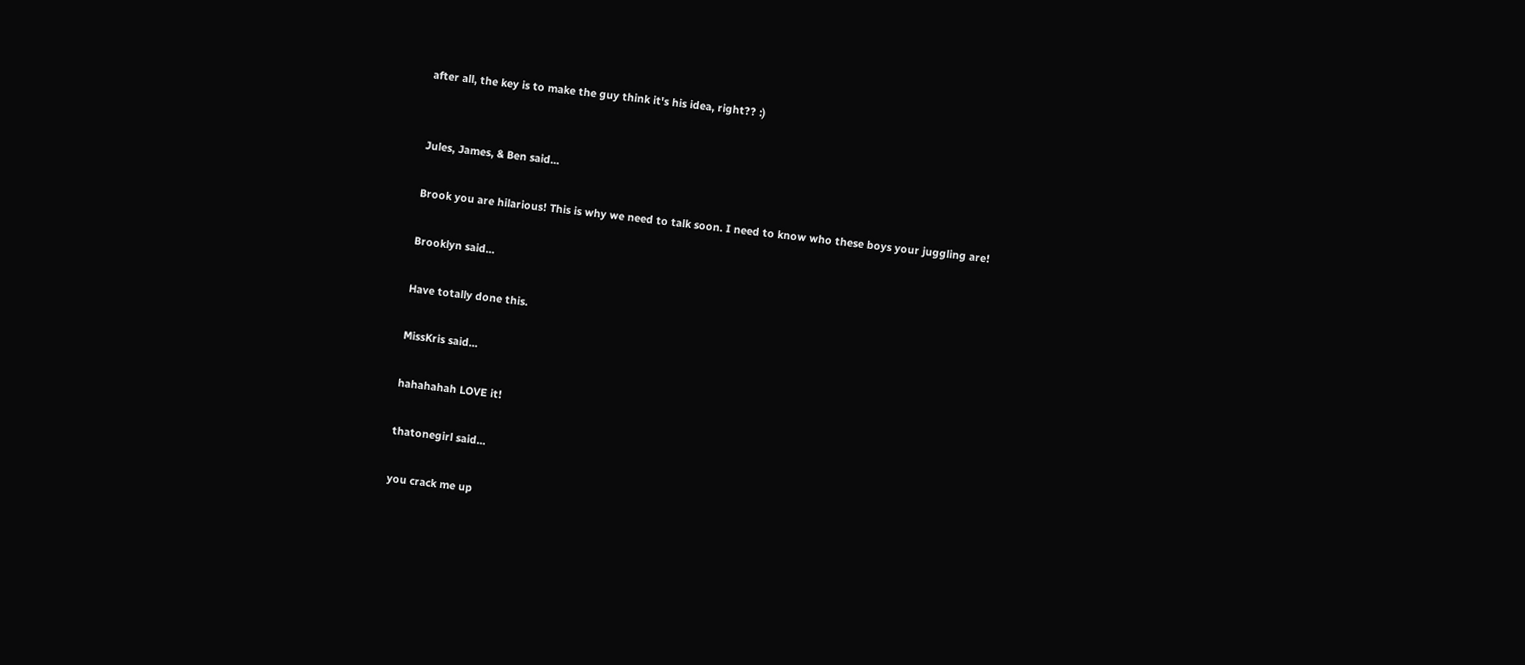after all, the key is to make the guy think it's his idea, right?? :)


Jules, James, & Ben said...

Brook you are hilarious! This is why we need to talk soon. I need to know who these boys your juggling are!

Brooklyn said...

Have totally done this.

MissKris said...

hahahahah LOVE it!

thatonegirl said...

you crack me up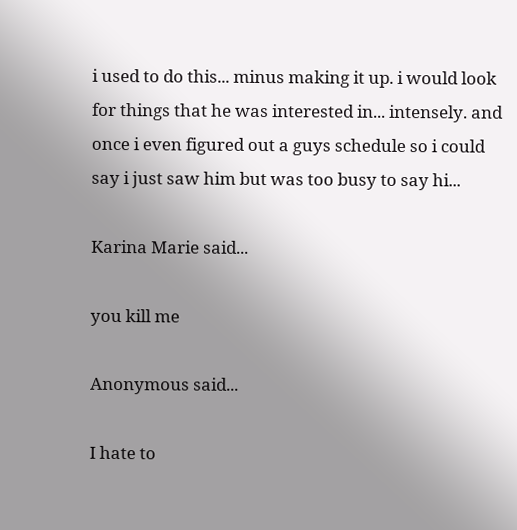i used to do this... minus making it up. i would look for things that he was interested in... intensely. and once i even figured out a guys schedule so i could say i just saw him but was too busy to say hi...

Karina Marie said...

you kill me

Anonymous said...

I hate to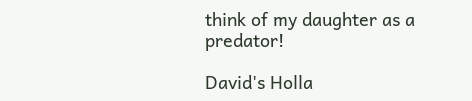think of my daughter as a predator!

David's Holla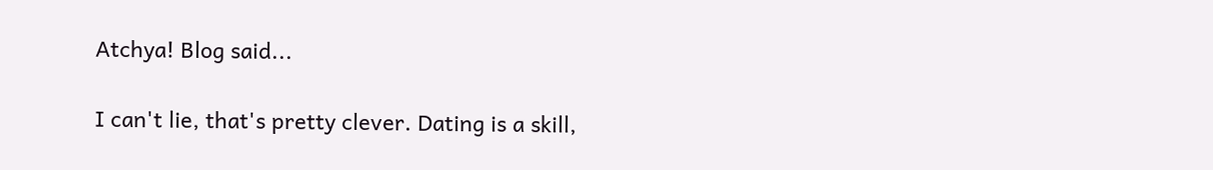Atchya! Blog said...

I can't lie, that's pretty clever. Dating is a skill,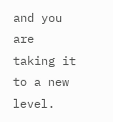and you are taking it to a new level.